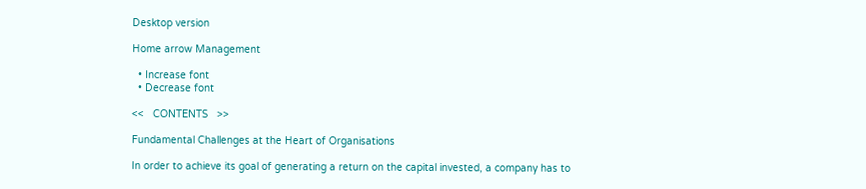Desktop version

Home arrow Management

  • Increase font
  • Decrease font

<<   CONTENTS   >>

Fundamental Challenges at the Heart of Organisations

In order to achieve its goal of generating a return on the capital invested, a company has to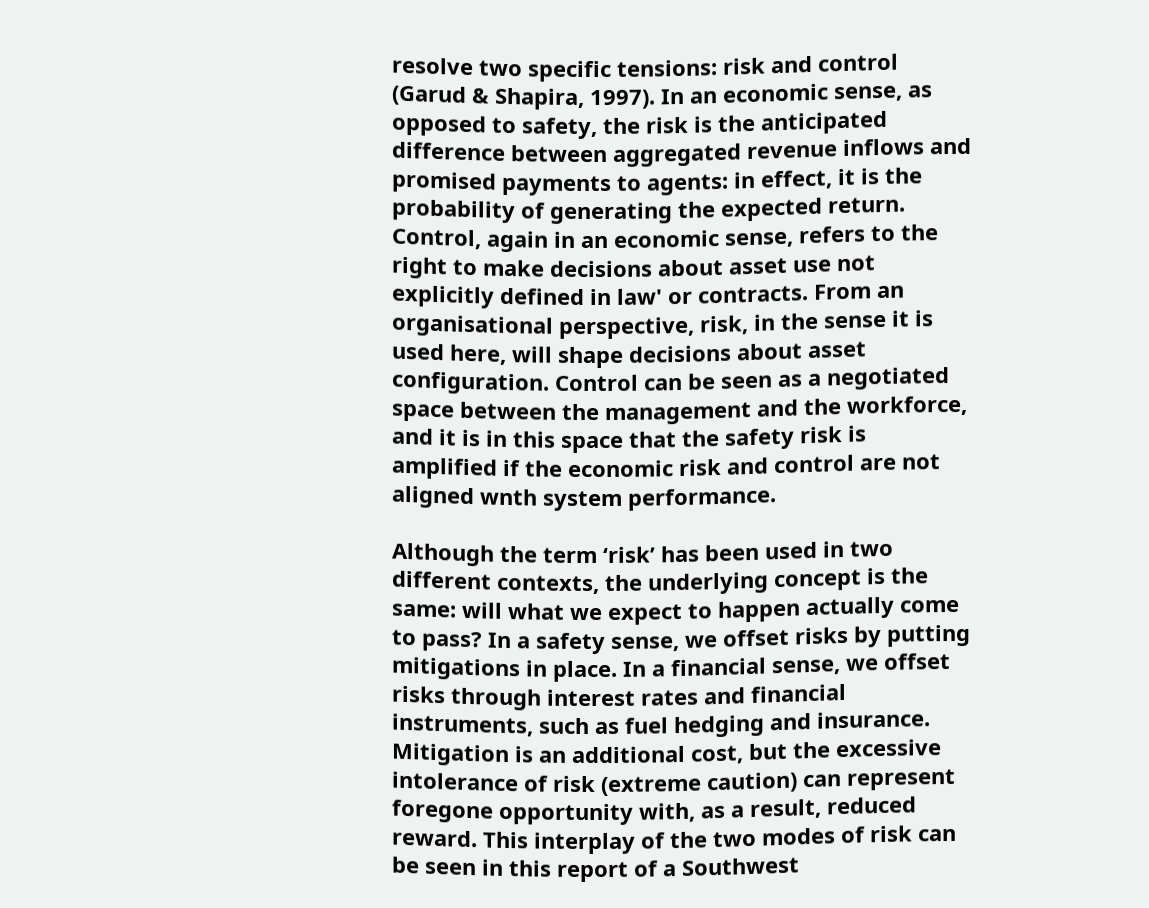resolve two specific tensions: risk and control (Garud & Shapira, 1997). In an economic sense, as opposed to safety, the risk is the anticipated difference between aggregated revenue inflows and promised payments to agents: in effect, it is the probability of generating the expected return. Control, again in an economic sense, refers to the right to make decisions about asset use not explicitly defined in law' or contracts. From an organisational perspective, risk, in the sense it is used here, will shape decisions about asset configuration. Control can be seen as a negotiated space between the management and the workforce, and it is in this space that the safety risk is amplified if the economic risk and control are not aligned wnth system performance.

Although the term ‘risk’ has been used in two different contexts, the underlying concept is the same: will what we expect to happen actually come to pass? In a safety sense, we offset risks by putting mitigations in place. In a financial sense, we offset risks through interest rates and financial instruments, such as fuel hedging and insurance. Mitigation is an additional cost, but the excessive intolerance of risk (extreme caution) can represent foregone opportunity with, as a result, reduced reward. This interplay of the two modes of risk can be seen in this report of a Southwest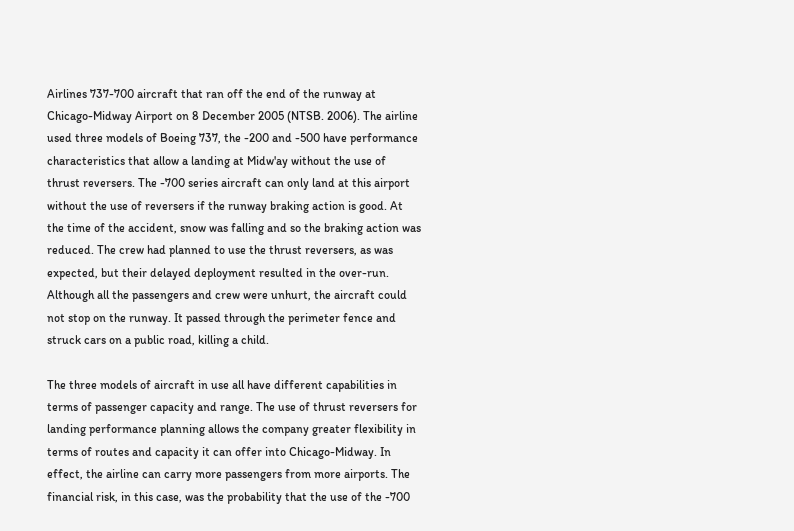Airlines 737-700 aircraft that ran off the end of the runway at Chicago-Midway Airport on 8 December 2005 (NTSB. 2006). The airline used three models of Boeing 737, the -200 and -500 have performance characteristics that allow a landing at Midw'ay without the use of thrust reversers. The -700 series aircraft can only land at this airport without the use of reversers if the runway braking action is good. At the time of the accident, snow was falling and so the braking action was reduced. The crew had planned to use the thrust reversers, as was expected, but their delayed deployment resulted in the over-run. Although all the passengers and crew were unhurt, the aircraft could not stop on the runway. It passed through the perimeter fence and struck cars on a public road, killing a child.

The three models of aircraft in use all have different capabilities in terms of passenger capacity and range. The use of thrust reversers for landing performance planning allows the company greater flexibility in terms of routes and capacity it can offer into Chicago-Midway. In effect, the airline can carry more passengers from more airports. The financial risk, in this case, was the probability that the use of the -700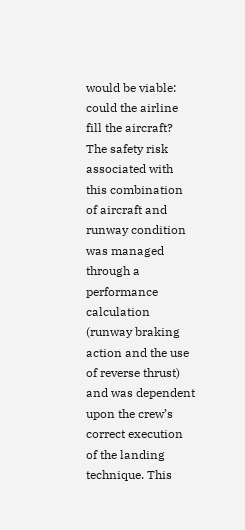would be viable: could the airline fill the aircraft? The safety risk associated with this combination of aircraft and runway condition was managed through a performance calculation (runway braking action and the use of reverse thrust) and was dependent upon the crew’s correct execution of the landing technique. This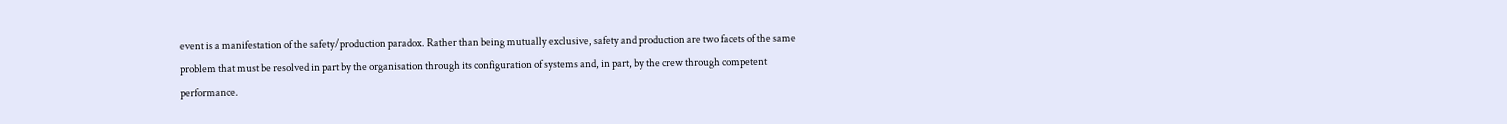event is a manifestation of the safety/production paradox. Rather than being mutually exclusive, safety and production are two facets of the same problem that must be resolved in part by the organisation through its configuration of systems and, in part, by the crew through competent performance.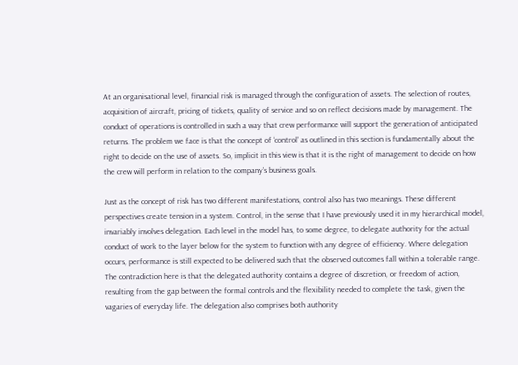At an organisational level, financial risk is managed through the configuration of assets. The selection of routes, acquisition of aircraft, pricing of tickets, quality of service and so on reflect decisions made by management. The conduct of operations is controlled in such a way that crew performance will support the generation of anticipated returns. The problem we face is that the concept of ‘control’ as outlined in this section is fundamentally about the right to decide on the use of assets. So, implicit in this view is that it is the right of management to decide on how the crew will perform in relation to the company’s business goals.

Just as the concept of risk has two different manifestations, control also has two meanings. These different perspectives create tension in a system. Control, in the sense that I have previously used it in my hierarchical model, invariably involves delegation. Each level in the model has, to some degree, to delegate authority for the actual conduct of work to the layer below for the system to function with any degree of efficiency. Where delegation occurs, performance is still expected to be delivered such that the observed outcomes fall within a tolerable range. The contradiction here is that the delegated authority contains a degree of discretion, or freedom of action, resulting from the gap between the formal controls and the flexibility needed to complete the task, given the vagaries of everyday life. The delegation also comprises both authority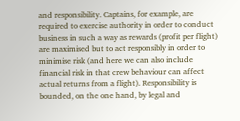and responsibility. Captains, for example, are required to exercise authority in order to conduct business in such a way as rewards (profit per flight) are maximised but to act responsibly in order to minimise risk (and here we can also include financial risk in that crew behaviour can affect actual returns from a flight). Responsibility is bounded, on the one hand, by legal and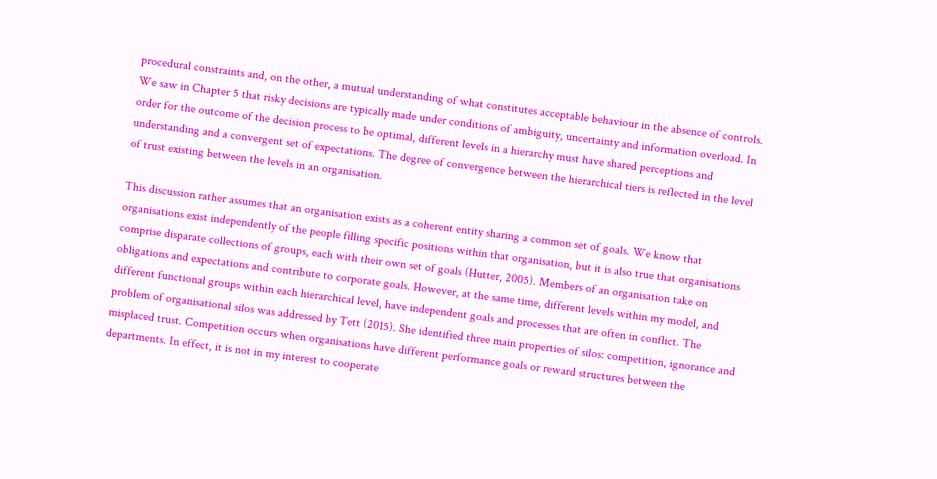procedural constraints and, on the other, a mutual understanding of what constitutes acceptable behaviour in the absence of controls. We saw in Chapter 5 that risky decisions are typically made under conditions of ambiguity, uncertainty and information overload. In order for the outcome of the decision process to be optimal, different levels in a hierarchy must have shared perceptions and understanding and a convergent set of expectations. The degree of convergence between the hierarchical tiers is reflected in the level of trust existing between the levels in an organisation.

This discussion rather assumes that an organisation exists as a coherent entity sharing a common set of goals. We know that organisations exist independently of the people filling specific positions within that organisation, but it is also true that organisations comprise disparate collections of groups, each with their own set of goals (Hutter, 2005). Members of an organisation take on obligations and expectations and contribute to corporate goals. However, at the same time, different levels within my model, and different functional groups within each hierarchical level, have independent goals and processes that are often in conflict. The problem of organisational silos was addressed by Tett (2015). She identified three main properties of silos: competition, ignorance and misplaced trust. Competition occurs when organisations have different performance goals or reward structures between the departments. In effect, it is not in my interest to cooperate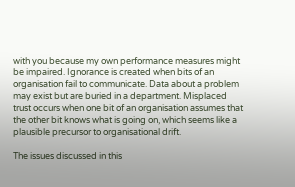with you because my own performance measures might be impaired. Ignorance is created when bits of an organisation fail to communicate. Data about a problem may exist but are buried in a department. Misplaced trust occurs when one bit of an organisation assumes that the other bit knows what is going on, which seems like a plausible precursor to organisational drift.

The issues discussed in this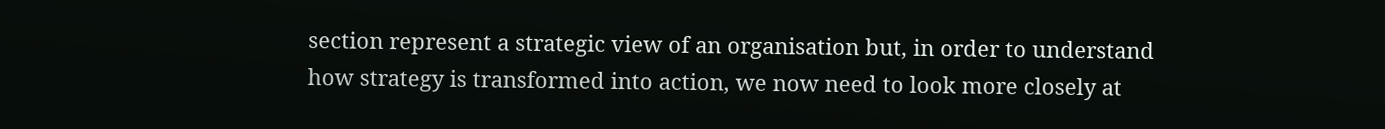section represent a strategic view of an organisation but, in order to understand how strategy is transformed into action, we now need to look more closely at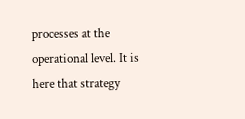processes at the operational level. It is here that strategy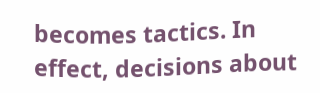becomes tactics. In effect, decisions about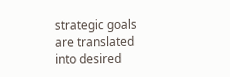strategic goals are translated into desired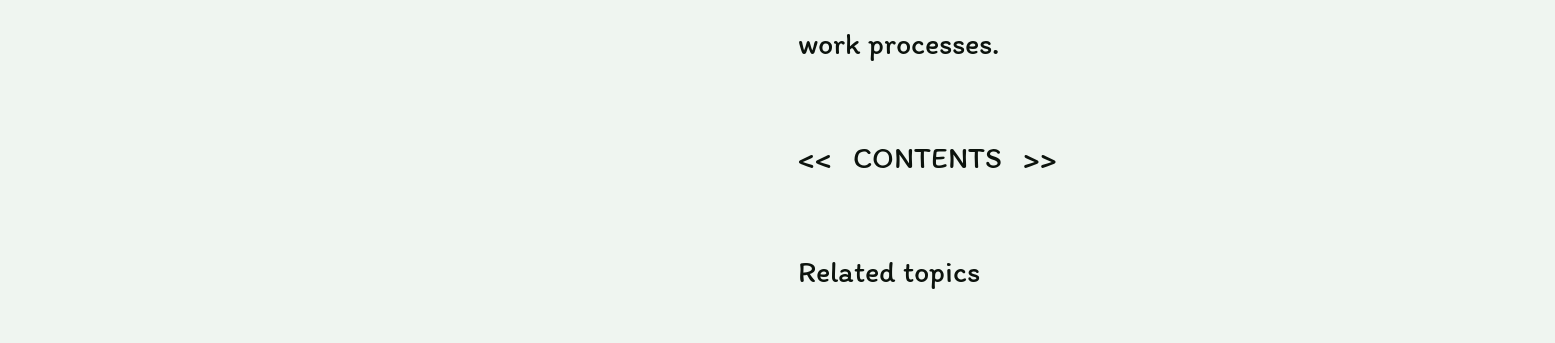work processes.

<<   CONTENTS   >>

Related topics